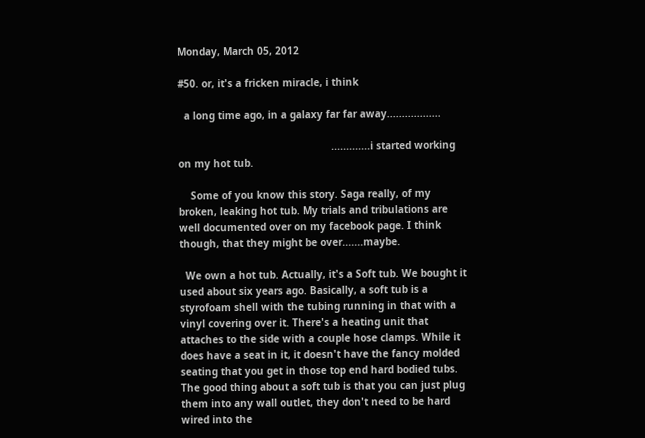Monday, March 05, 2012

#50. or, it's a fricken miracle, i think

  a long time ago, in a galaxy far far away..................

                                                   .............i started working on my hot tub.

    Some of you know this story. Saga really, of my broken, leaking hot tub. My trials and tribulations are well documented over on my facebook page. I think though, that they might be over.......maybe.

  We own a hot tub. Actually, it's a Soft tub. We bought it used about six years ago. Basically, a soft tub is a styrofoam shell with the tubing running in that with a vinyl covering over it. There's a heating unit that attaches to the side with a couple hose clamps. While it does have a seat in it, it doesn't have the fancy molded seating that you get in those top end hard bodied tubs. The good thing about a soft tub is that you can just plug them into any wall outlet, they don't need to be hard wired into the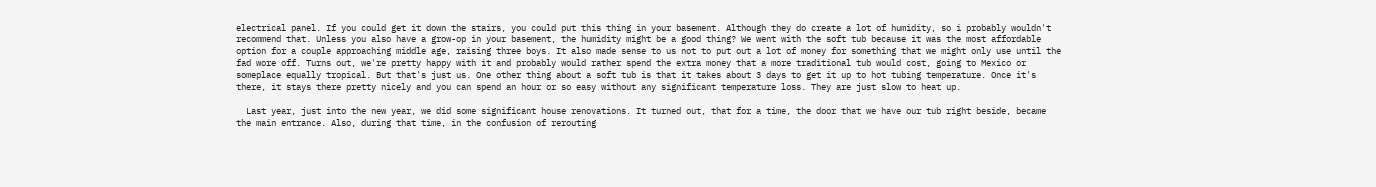electrical panel. If you could get it down the stairs, you could put this thing in your basement. Although they do create a lot of humidity, so i probably wouldn't recommend that. Unless you also have a grow-op in your basement, the humidity might be a good thing? We went with the soft tub because it was the most affordable option for a couple approaching middle age, raising three boys. It also made sense to us not to put out a lot of money for something that we might only use until the fad wore off. Turns out, we're pretty happy with it and probably would rather spend the extra money that a more traditional tub would cost, going to Mexico or someplace equally tropical. But that's just us. One other thing about a soft tub is that it takes about 3 days to get it up to hot tubing temperature. Once it's there, it stays there pretty nicely and you can spend an hour or so easy without any significant temperature loss. They are just slow to heat up.

  Last year, just into the new year, we did some significant house renovations. It turned out, that for a time, the door that we have our tub right beside, became the main entrance. Also, during that time, in the confusion of rerouting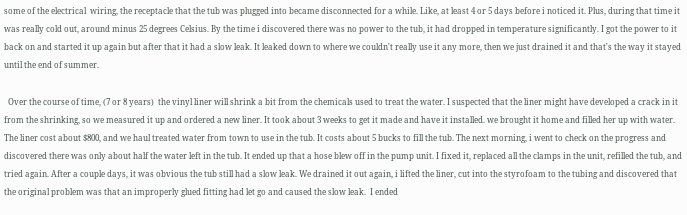some of the electrical  wiring, the receptacle that the tub was plugged into became disconnected for a while. Like, at least 4 or 5 days before i noticed it. Plus, during that time it was really cold out, around minus 25 degrees Celsius. By the time i discovered there was no power to the tub, it had dropped in temperature significantly. I got the power to it back on and started it up again but after that it had a slow leak. It leaked down to where we couldn't really use it any more, then we just drained it and that's the way it stayed until the end of summer.

  Over the course of time, (7 or 8 years)  the vinyl liner will shrink a bit from the chemicals used to treat the water. I suspected that the liner might have developed a crack in it from the shrinking, so we measured it up and ordered a new liner. It took about 3 weeks to get it made and have it installed. we brought it home and filled her up with water. The liner cost about $800, and we haul treated water from town to use in the tub. It costs about 5 bucks to fill the tub. The next morning, i went to check on the progress and discovered there was only about half the water left in the tub. It ended up that a hose blew off in the pump unit. I fixed it, replaced all the clamps in the unit, refilled the tub, and tried again. After a couple days, it was obvious the tub still had a slow leak. We drained it out again, i lifted the liner, cut into the styrofoam to the tubing and discovered that the original problem was that an improperly glued fitting had let go and caused the slow leak.  I ended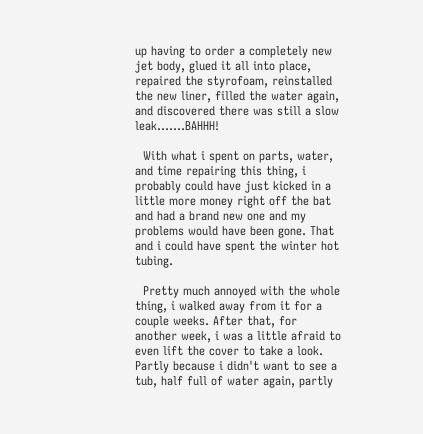up having to order a completely new jet body, glued it all into place, repaired the styrofoam, reinstalled the new liner, filled the water again, and discovered there was still a slow leak.......BAHHH!

  With what i spent on parts, water, and time repairing this thing, i probably could have just kicked in a little more money right off the bat and had a brand new one and my problems would have been gone. That and i could have spent the winter hot tubing.

  Pretty much annoyed with the whole thing, i walked away from it for a couple weeks. After that, for another week, i was a little afraid to even lift the cover to take a look. Partly because i didn't want to see a tub, half full of water again, partly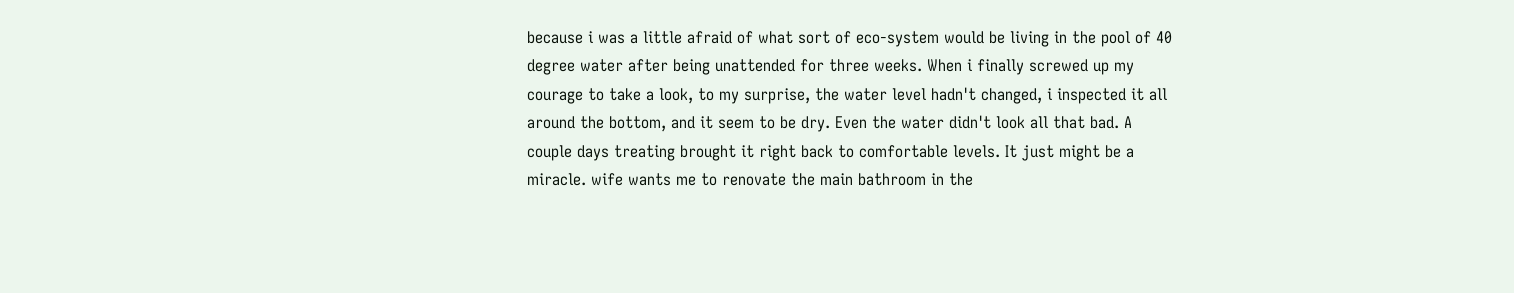because i was a little afraid of what sort of eco-system would be living in the pool of 40 degree water after being unattended for three weeks. When i finally screwed up my courage to take a look, to my surprise, the water level hadn't changed, i inspected it all around the bottom, and it seem to be dry. Even the water didn't look all that bad. A couple days treating brought it right back to comfortable levels. It just might be a miracle. wife wants me to renovate the main bathroom in the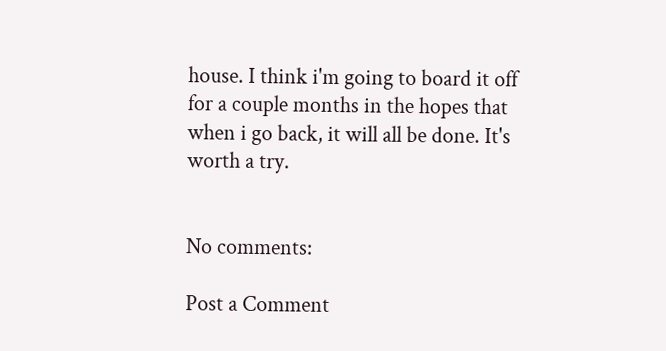house. I think i'm going to board it off for a couple months in the hopes that when i go back, it will all be done. It's worth a try.


No comments:

Post a Comment